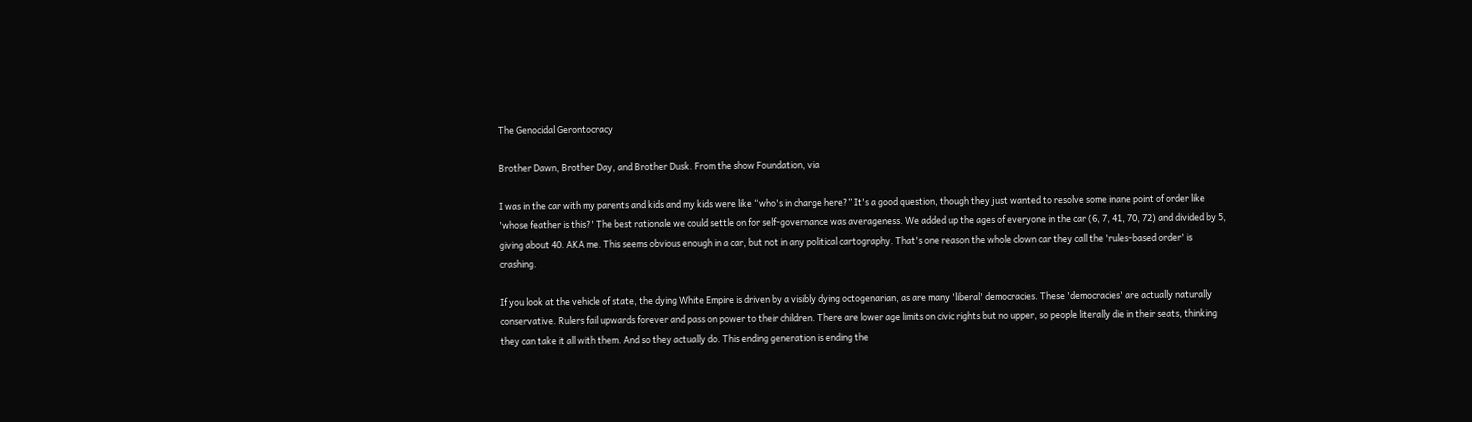The Genocidal Gerontocracy

Brother Dawn, Brother Day, and Brother Dusk. From the show Foundation, via

I was in the car with my parents and kids and my kids were like “who's in charge here?” It's a good question, though they just wanted to resolve some inane point of order like 'whose feather is this?' The best rationale we could settle on for self-governance was averageness. We added up the ages of everyone in the car (6, 7, 41, 70, 72) and divided by 5, giving about 40. AKA me. This seems obvious enough in a car, but not in any political cartography. That's one reason the whole clown car they call the 'rules-based order' is crashing.

If you look at the vehicle of state, the dying White Empire is driven by a visibly dying octogenarian, as are many 'liberal' democracies. These 'democracies' are actually naturally conservative. Rulers fail upwards forever and pass on power to their children. There are lower age limits on civic rights but no upper, so people literally die in their seats, thinking they can take it all with them. And so they actually do. This ending generation is ending the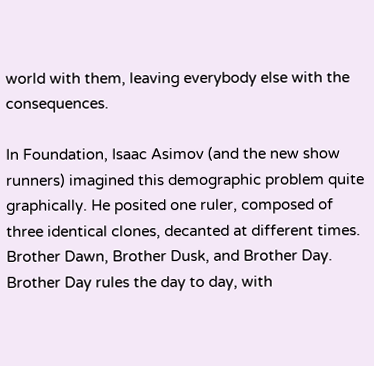world with them, leaving everybody else with the consequences.

In Foundation, Isaac Asimov (and the new show runners) imagined this demographic problem quite graphically. He posited one ruler, composed of three identical clones, decanted at different times. Brother Dawn, Brother Dusk, and Brother Day. Brother Day rules the day to day, with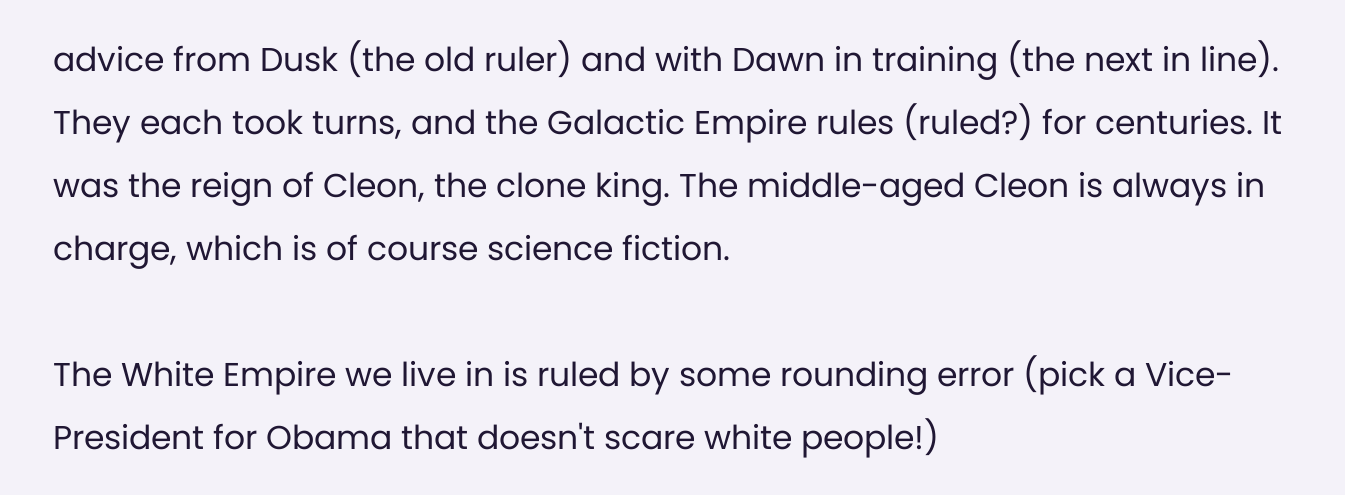advice from Dusk (the old ruler) and with Dawn in training (the next in line). They each took turns, and the Galactic Empire rules (ruled?) for centuries. It was the reign of Cleon, the clone king. The middle-aged Cleon is always in charge, which is of course science fiction.

The White Empire we live in is ruled by some rounding error (pick a Vice-President for Obama that doesn't scare white people!)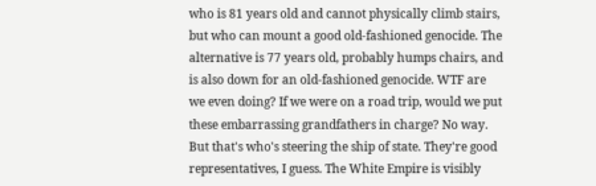who is 81 years old and cannot physically climb stairs, but who can mount a good old-fashioned genocide. The alternative is 77 years old, probably humps chairs, and is also down for an old-fashioned genocide. WTF are we even doing? If we were on a road trip, would we put these embarrassing grandfathers in charge? No way. But that's who's steering the ship of state. They're good representatives, I guess. The White Empire is visibly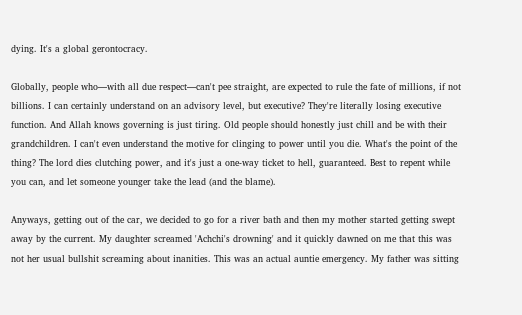dying. It's a global gerontocracy.

Globally, people who—with all due respect—can't pee straight, are expected to rule the fate of millions, if not billions. I can certainly understand on an advisory level, but executive? They're literally losing executive function. And Allah knows governing is just tiring. Old people should honestly just chill and be with their grandchildren. I can't even understand the motive for clinging to power until you die. What's the point of the thing? The lord dies clutching power, and it's just a one-way ticket to hell, guaranteed. Best to repent while you can, and let someone younger take the lead (and the blame).

Anyways, getting out of the car, we decided to go for a river bath and then my mother started getting swept away by the current. My daughter screamed 'Achchi's drowning' and it quickly dawned on me that this was not her usual bullshit screaming about inanities. This was an actual auntie emergency. My father was sitting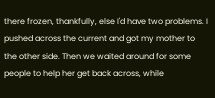there frozen, thankfully, else I'd have two problems. I pushed across the current and got my mother to the other side. Then we waited around for some people to help her get back across, while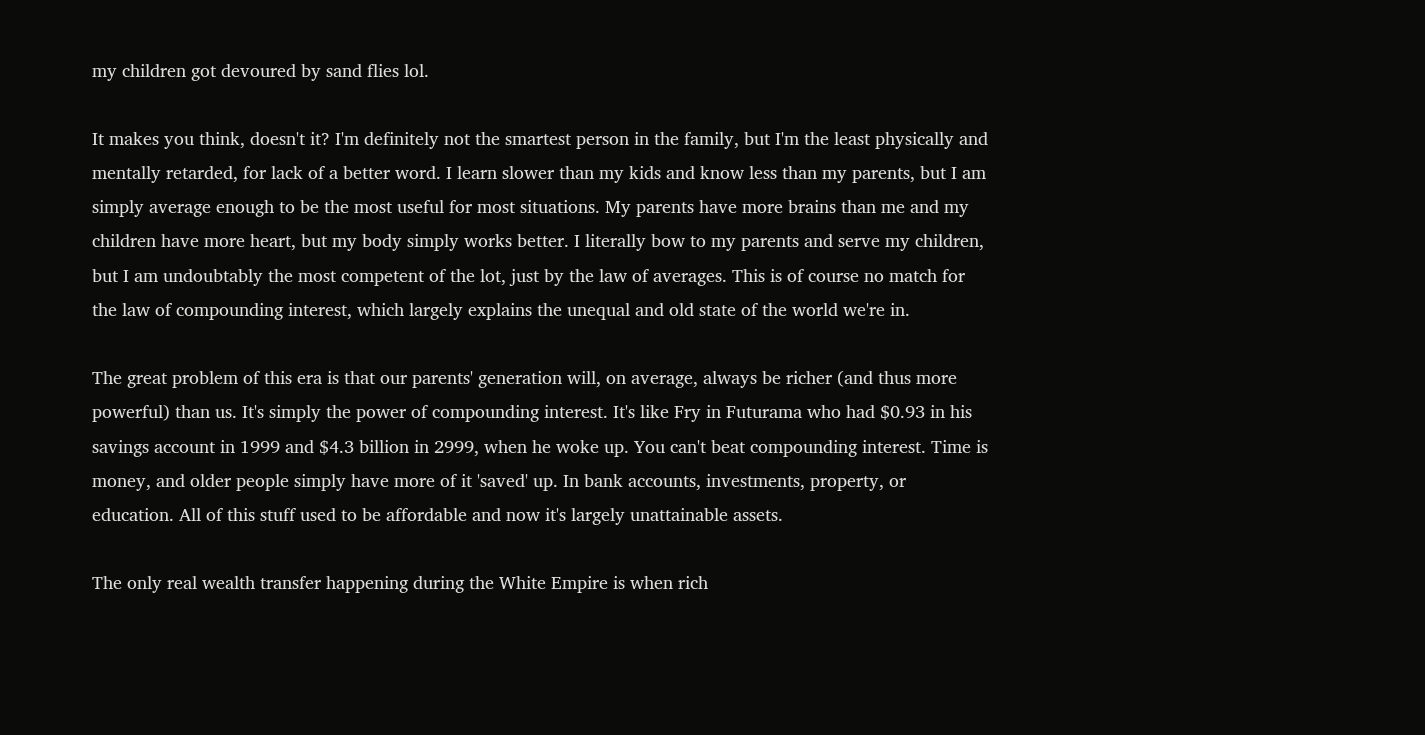my children got devoured by sand flies lol.

It makes you think, doesn't it? I'm definitely not the smartest person in the family, but I'm the least physically and mentally retarded, for lack of a better word. I learn slower than my kids and know less than my parents, but I am simply average enough to be the most useful for most situations. My parents have more brains than me and my children have more heart, but my body simply works better. I literally bow to my parents and serve my children, but I am undoubtably the most competent of the lot, just by the law of averages. This is of course no match for the law of compounding interest, which largely explains the unequal and old state of the world we're in.

The great problem of this era is that our parents' generation will, on average, always be richer (and thus more powerful) than us. It's simply the power of compounding interest. It's like Fry in Futurama who had $0.93 in his savings account in 1999 and $4.3 billion in 2999, when he woke up. You can't beat compounding interest. Time is money, and older people simply have more of it 'saved' up. In bank accounts, investments, property, or education. All of this stuff used to be affordable and now it's largely unattainable assets.

The only real wealth transfer happening during the White Empire is when rich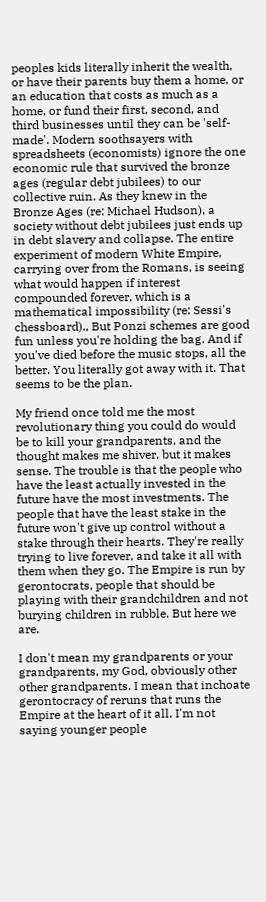peoples kids literally inherit the wealth, or have their parents buy them a home, or an education that costs as much as a home, or fund their first, second, and third businesses until they can be 'self-made'. Modern soothsayers with spreadsheets (economists) ignore the one economic rule that survived the bronze ages (regular debt jubilees) to our collective ruin. As they knew in the Bronze Ages (re: Michael Hudson), a society without debt jubilees just ends up in debt slavery and collapse. The entire experiment of modern White Empire, carrying over from the Romans, is seeing what would happen if interest compounded forever, which is a mathematical impossibility (re: Sessi's chessboard)., But Ponzi schemes are good fun unless you're holding the bag. And if you've died before the music stops, all the better. You literally got away with it. That seems to be the plan.

My friend once told me the most revolutionary thing you could do would be to kill your grandparents, and the thought makes me shiver, but it makes sense. The trouble is that the people who have the least actually invested in the future have the most investments. The people that have the least stake in the future won't give up control without a stake through their hearts. They're really trying to live forever, and take it all with them when they go. The Empire is run by gerontocrats, people that should be playing with their grandchildren and not burying children in rubble. But here we are.

I don't mean my grandparents or your grandparents, my God, obviously other other grandparents. I mean that inchoate gerontocracy of reruns that runs the Empire at the heart of it all. I'm not saying younger people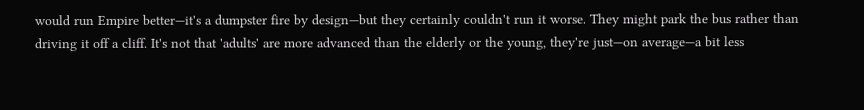would run Empire better—it's a dumpster fire by design—but they certainly couldn't run it worse. They might park the bus rather than driving it off a cliff. It's not that 'adults' are more advanced than the elderly or the young, they're just—on average—a bit less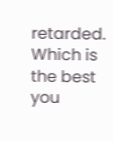retarded. Which is the best you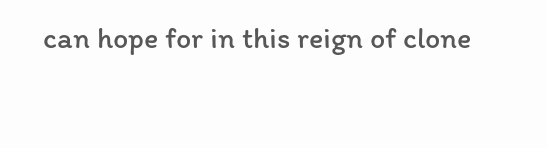can hope for in this reign of clone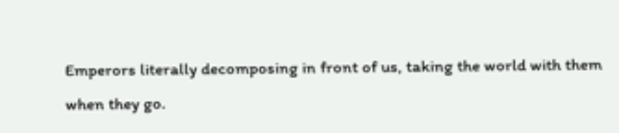Emperors literally decomposing in front of us, taking the world with them when they go.